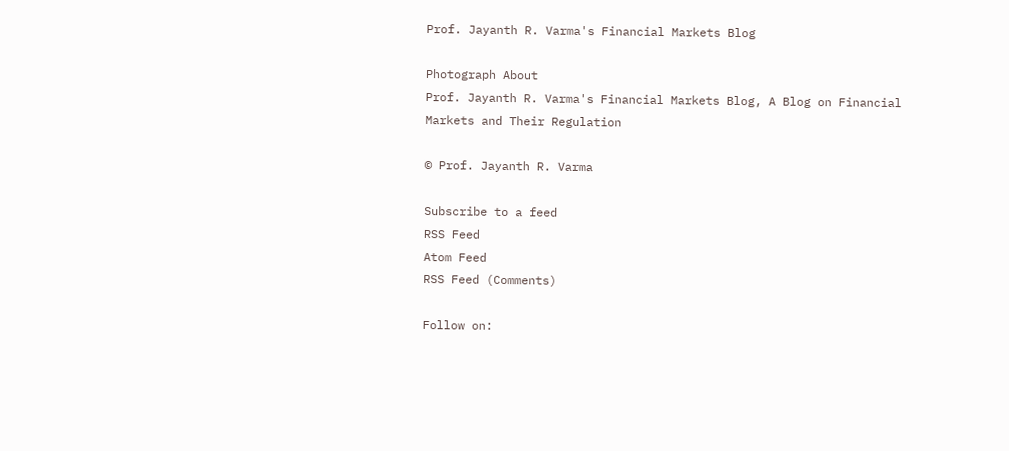Prof. Jayanth R. Varma's Financial Markets Blog

Photograph About
Prof. Jayanth R. Varma's Financial Markets Blog, A Blog on Financial Markets and Their Regulation

© Prof. Jayanth R. Varma

Subscribe to a feed
RSS Feed
Atom Feed
RSS Feed (Comments)

Follow on: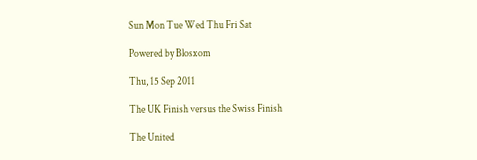Sun Mon Tue Wed Thu Fri Sat

Powered by Blosxom

Thu, 15 Sep 2011

The UK Finish versus the Swiss Finish

The United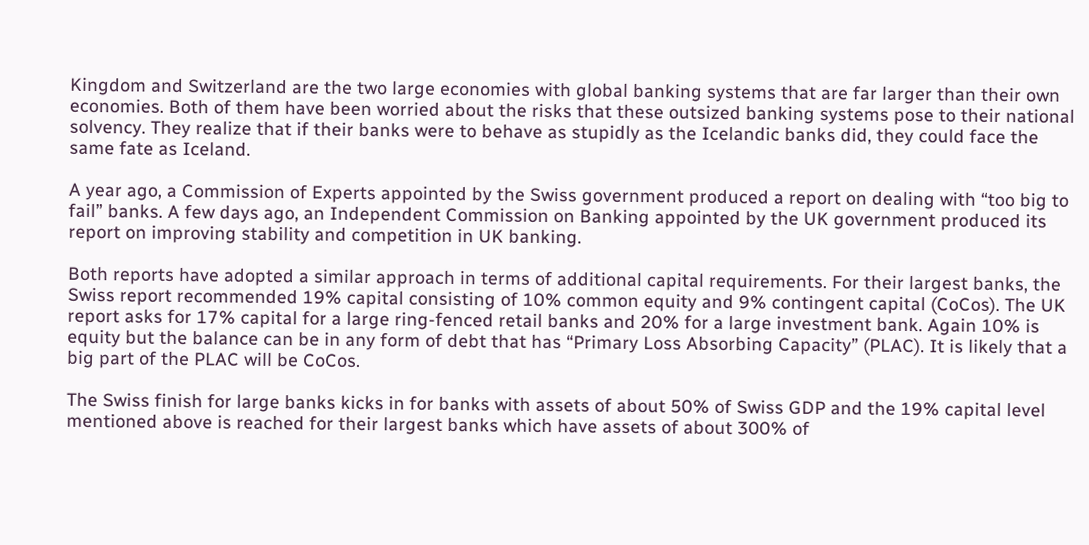Kingdom and Switzerland are the two large economies with global banking systems that are far larger than their own economies. Both of them have been worried about the risks that these outsized banking systems pose to their national solvency. They realize that if their banks were to behave as stupidly as the Icelandic banks did, they could face the same fate as Iceland.

A year ago, a Commission of Experts appointed by the Swiss government produced a report on dealing with “too big to fail” banks. A few days ago, an Independent Commission on Banking appointed by the UK government produced its report on improving stability and competition in UK banking.

Both reports have adopted a similar approach in terms of additional capital requirements. For their largest banks, the Swiss report recommended 19% capital consisting of 10% common equity and 9% contingent capital (CoCos). The UK report asks for 17% capital for a large ring-fenced retail banks and 20% for a large investment bank. Again 10% is equity but the balance can be in any form of debt that has “Primary Loss Absorbing Capacity” (PLAC). It is likely that a big part of the PLAC will be CoCos.

The Swiss finish for large banks kicks in for banks with assets of about 50% of Swiss GDP and the 19% capital level mentioned above is reached for their largest banks which have assets of about 300% of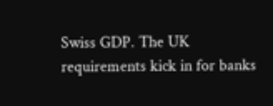Swiss GDP. The UK requirements kick in for banks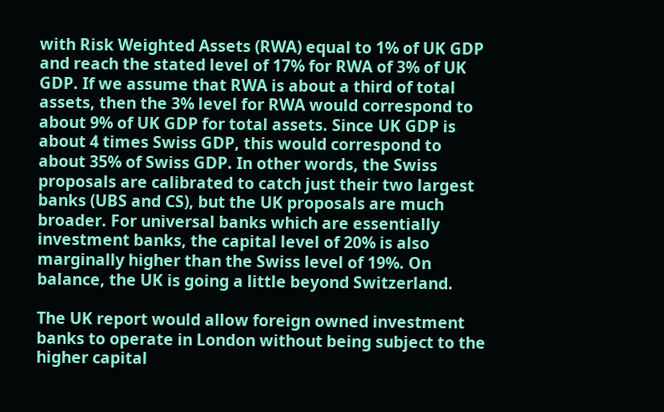with Risk Weighted Assets (RWA) equal to 1% of UK GDP and reach the stated level of 17% for RWA of 3% of UK GDP. If we assume that RWA is about a third of total assets, then the 3% level for RWA would correspond to about 9% of UK GDP for total assets. Since UK GDP is about 4 times Swiss GDP, this would correspond to about 35% of Swiss GDP. In other words, the Swiss proposals are calibrated to catch just their two largest banks (UBS and CS), but the UK proposals are much broader. For universal banks which are essentially investment banks, the capital level of 20% is also marginally higher than the Swiss level of 19%. On balance, the UK is going a little beyond Switzerland.

The UK report would allow foreign owned investment banks to operate in London without being subject to the higher capital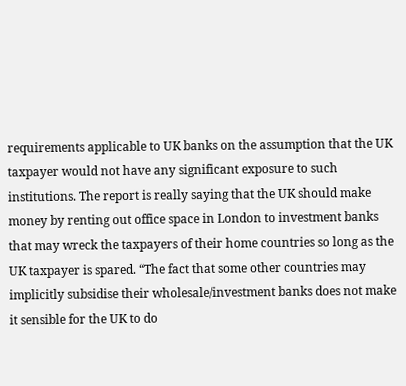requirements applicable to UK banks on the assumption that the UK taxpayer would not have any significant exposure to such institutions. The report is really saying that the UK should make money by renting out office space in London to investment banks that may wreck the taxpayers of their home countries so long as the UK taxpayer is spared. “The fact that some other countries may implicitly subsidise their wholesale/investment banks does not make it sensible for the UK to do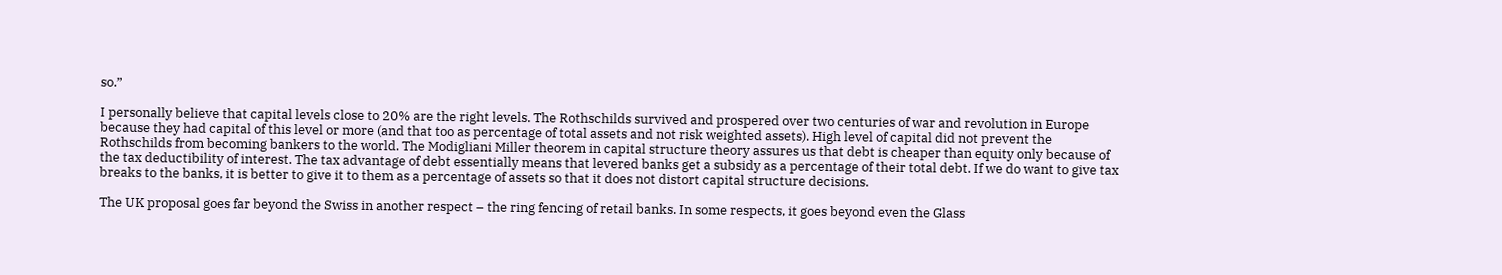so.”

I personally believe that capital levels close to 20% are the right levels. The Rothschilds survived and prospered over two centuries of war and revolution in Europe because they had capital of this level or more (and that too as percentage of total assets and not risk weighted assets). High level of capital did not prevent the Rothschilds from becoming bankers to the world. The Modigliani Miller theorem in capital structure theory assures us that debt is cheaper than equity only because of the tax deductibility of interest. The tax advantage of debt essentially means that levered banks get a subsidy as a percentage of their total debt. If we do want to give tax breaks to the banks, it is better to give it to them as a percentage of assets so that it does not distort capital structure decisions.

The UK proposal goes far beyond the Swiss in another respect – the ring fencing of retail banks. In some respects, it goes beyond even the Glass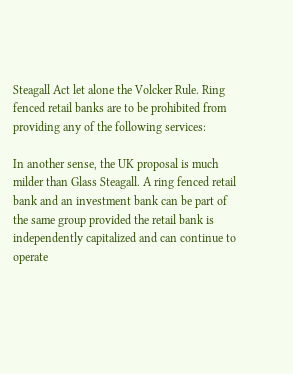Steagall Act let alone the Volcker Rule. Ring fenced retail banks are to be prohibited from providing any of the following services:

In another sense, the UK proposal is much milder than Glass Steagall. A ring fenced retail bank and an investment bank can be part of the same group provided the retail bank is independently capitalized and can continue to operate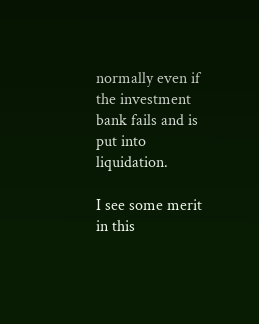normally even if the investment bank fails and is put into liquidation.

I see some merit in this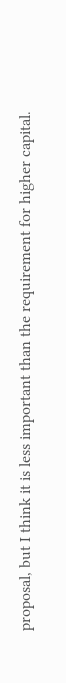proposal, but I think it is less important than the requirement for higher capital.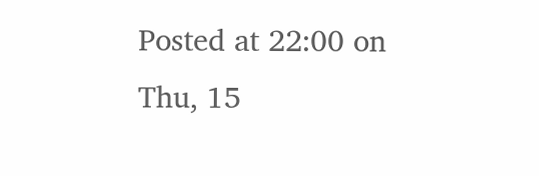Posted at 22:00 on Thu, 15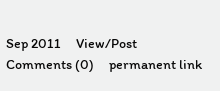Sep 2011     View/Post Comments (0)     permanent link